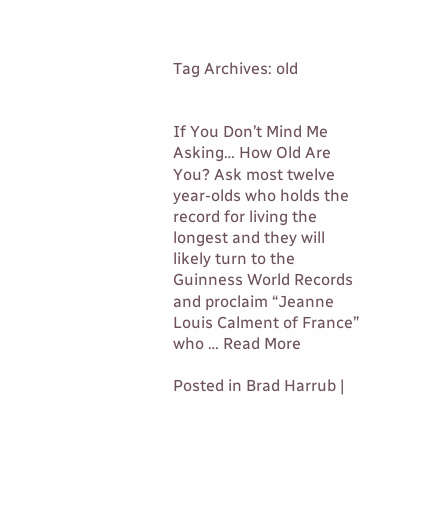Tag Archives: old


If You Don’t Mind Me Asking… How Old Are You? Ask most twelve year-olds who holds the record for living the longest and they will likely turn to the Guinness World Records and proclaim “Jeanne Louis Calment of France” who … Read More

Posted in Brad Harrub |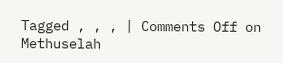Tagged , , , | Comments Off on Methuselah